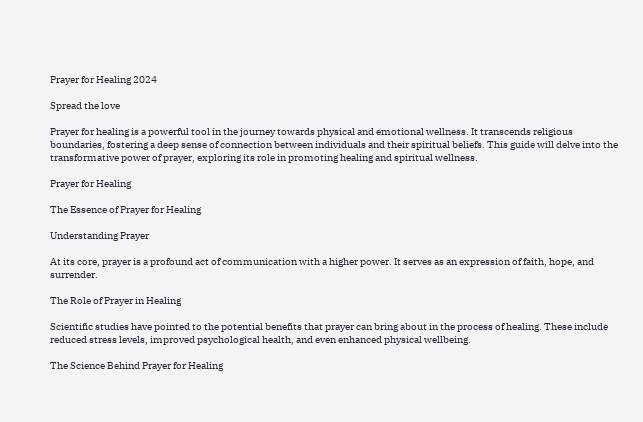Prayer for Healing 2024

Spread the love

Prayer for healing is a powerful tool in the journey towards physical and emotional wellness. It transcends religious boundaries, fostering a deep sense of connection between individuals and their spiritual beliefs. This guide will delve into the transformative power of prayer, exploring its role in promoting healing and spiritual wellness.

Prayer for Healing

The Essence of Prayer for Healing

Understanding Prayer

At its core, prayer is a profound act of communication with a higher power. It serves as an expression of faith, hope, and surrender.

The Role of Prayer in Healing

Scientific studies have pointed to the potential benefits that prayer can bring about in the process of healing. These include reduced stress levels, improved psychological health, and even enhanced physical wellbeing.

The Science Behind Prayer for Healing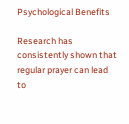Psychological Benefits

Research has consistently shown that regular prayer can lead to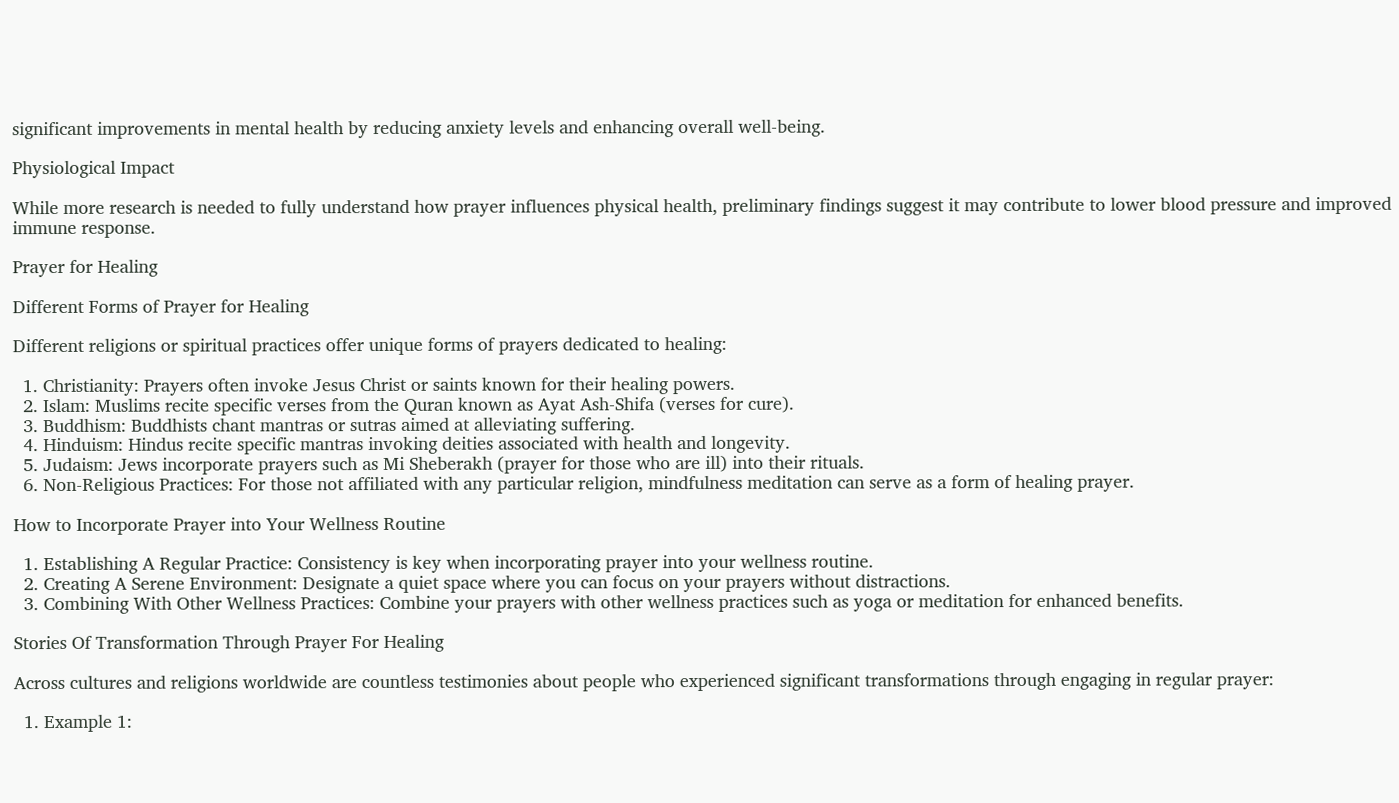significant improvements in mental health by reducing anxiety levels and enhancing overall well-being.

Physiological Impact

While more research is needed to fully understand how prayer influences physical health, preliminary findings suggest it may contribute to lower blood pressure and improved immune response.

Prayer for Healing

Different Forms of Prayer for Healing

Different religions or spiritual practices offer unique forms of prayers dedicated to healing:

  1. Christianity: Prayers often invoke Jesus Christ or saints known for their healing powers.
  2. Islam: Muslims recite specific verses from the Quran known as Ayat Ash-Shifa (verses for cure).
  3. Buddhism: Buddhists chant mantras or sutras aimed at alleviating suffering.
  4. Hinduism: Hindus recite specific mantras invoking deities associated with health and longevity.
  5. Judaism: Jews incorporate prayers such as Mi Sheberakh (prayer for those who are ill) into their rituals.
  6. Non-Religious Practices: For those not affiliated with any particular religion, mindfulness meditation can serve as a form of healing prayer.

How to Incorporate Prayer into Your Wellness Routine

  1. Establishing A Regular Practice: Consistency is key when incorporating prayer into your wellness routine.
  2. Creating A Serene Environment: Designate a quiet space where you can focus on your prayers without distractions.
  3. Combining With Other Wellness Practices: Combine your prayers with other wellness practices such as yoga or meditation for enhanced benefits.

Stories Of Transformation Through Prayer For Healing

Across cultures and religions worldwide are countless testimonies about people who experienced significant transformations through engaging in regular prayer:

  1. Example 1: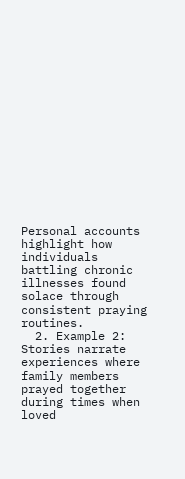Personal accounts highlight how individuals battling chronic illnesses found solace through consistent praying routines.
  2. Example 2: Stories narrate experiences where family members prayed together during times when loved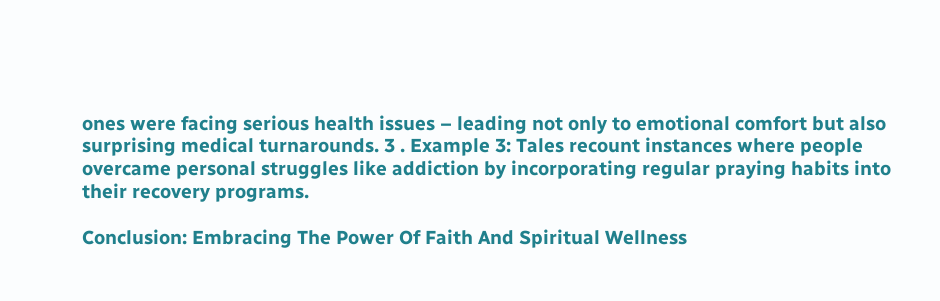ones were facing serious health issues – leading not only to emotional comfort but also surprising medical turnarounds. 3 . Example 3: Tales recount instances where people overcame personal struggles like addiction by incorporating regular praying habits into their recovery programs.

Conclusion: Embracing The Power Of Faith And Spiritual Wellness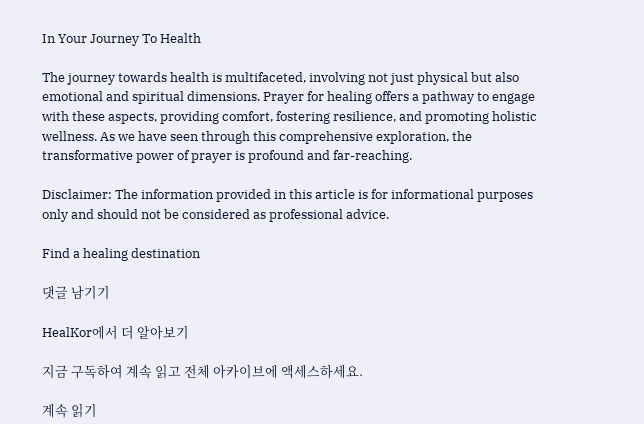In Your Journey To Health

The journey towards health is multifaceted, involving not just physical but also emotional and spiritual dimensions. Prayer for healing offers a pathway to engage with these aspects, providing comfort, fostering resilience, and promoting holistic wellness. As we have seen through this comprehensive exploration, the transformative power of prayer is profound and far-reaching.

Disclaimer: The information provided in this article is for informational purposes only and should not be considered as professional advice.

Find a healing destination

댓글 남기기

HealKor에서 더 알아보기

지금 구독하여 계속 읽고 전체 아카이브에 액세스하세요.

계속 읽기